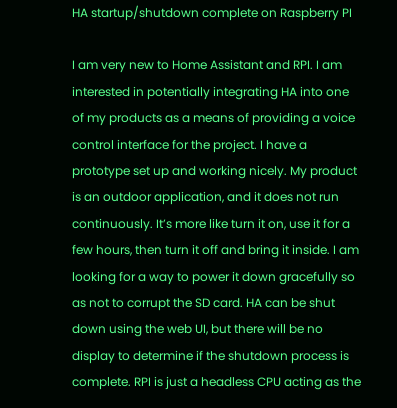HA startup/shutdown complete on Raspberry PI

I am very new to Home Assistant and RPI. I am interested in potentially integrating HA into one of my products as a means of providing a voice control interface for the project. I have a prototype set up and working nicely. My product is an outdoor application, and it does not run continuously. It’s more like turn it on, use it for a few hours, then turn it off and bring it inside. I am looking for a way to power it down gracefully so as not to corrupt the SD card. HA can be shut down using the web UI, but there will be no display to determine if the shutdown process is complete. RPI is just a headless CPU acting as the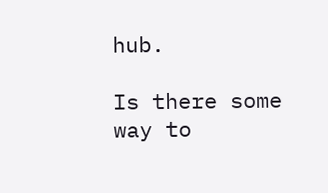hub.

Is there some way to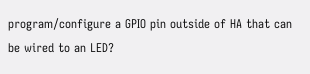program/configure a GPIO pin outside of HA that can be wired to an LED?